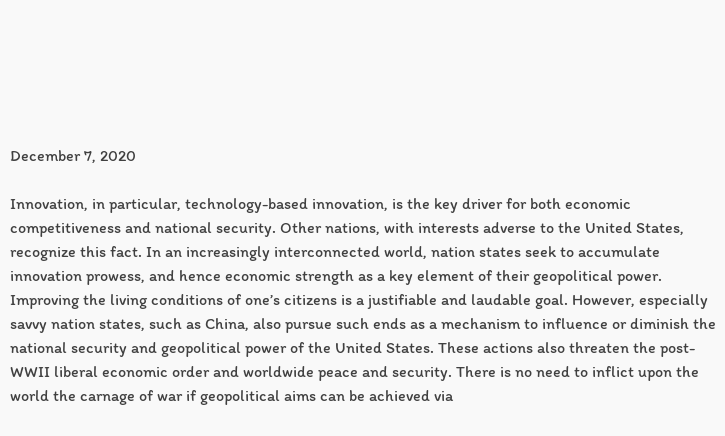December 7, 2020

Innovation, in particular, technology-based innovation, is the key driver for both economic competitiveness and national security. Other nations, with interests adverse to the United States, recognize this fact. In an increasingly interconnected world, nation states seek to accumulate innovation prowess, and hence economic strength as a key element of their geopolitical power. Improving the living conditions of one’s citizens is a justifiable and laudable goal. However, especially savvy nation states, such as China, also pursue such ends as a mechanism to influence or diminish the national security and geopolitical power of the United States. These actions also threaten the post-WWII liberal economic order and worldwide peace and security. There is no need to inflict upon the world the carnage of war if geopolitical aims can be achieved via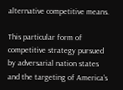alternative competitive means.

This particular form of competitive strategy pursued by adversarial nation states and the targeting of America’s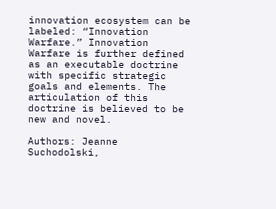innovation ecosystem can be labeled: “Innovation Warfare.” Innovation Warfare is further defined as an executable doctrine with specific strategic goals and elements. The articulation of this doctrine is believed to be new and novel.

Authors: Jeanne Suchodolski,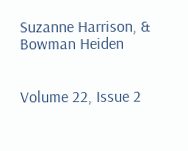Suzanne Harrison, & Bowman Heiden


Volume 22, Issue 2